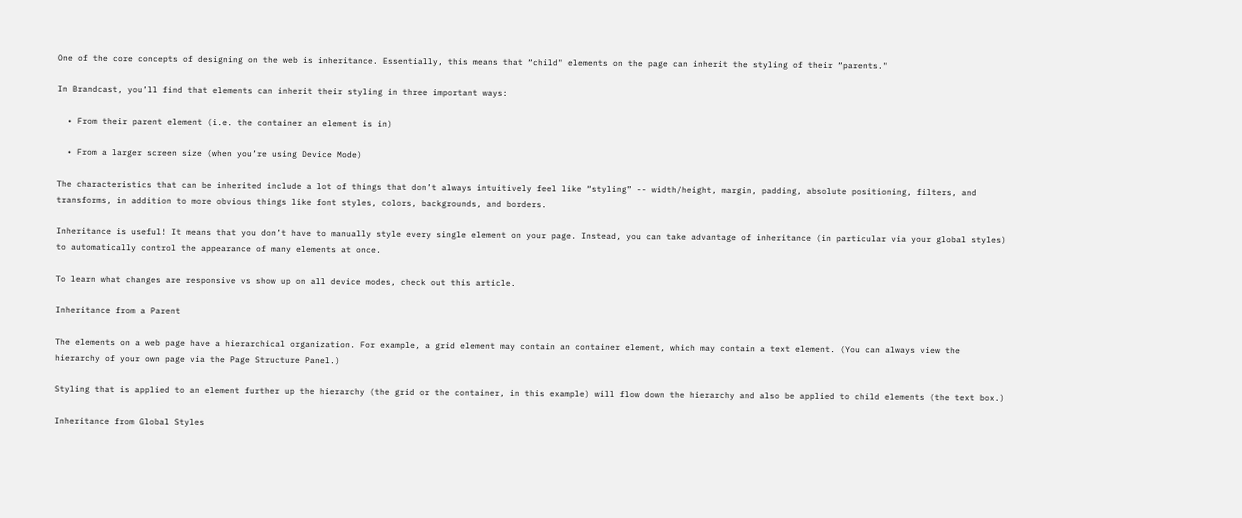One of the core concepts of designing on the web is inheritance. Essentially, this means that “child" elements on the page can inherit the styling of their “parents."

In Brandcast, you’ll find that elements can inherit their styling in three important ways:

  • From their parent element (i.e. the container an element is in)

  • From a larger screen size (when you’re using Device Mode)

The characteristics that can be inherited include a lot of things that don’t always intuitively feel like “styling” -- width/height, margin, padding, absolute positioning, filters, and transforms, in addition to more obvious things like font styles, colors, backgrounds, and borders.

Inheritance is useful! It means that you don’t have to manually style every single element on your page. Instead, you can take advantage of inheritance (in particular via your global styles) to automatically control the appearance of many elements at once.

To learn what changes are responsive vs show up on all device modes, check out this article.

Inheritance from a Parent

The elements on a web page have a hierarchical organization. For example, a grid element may contain an container element, which may contain a text element. (You can always view the hierarchy of your own page via the Page Structure Panel.)

Styling that is applied to an element further up the hierarchy (the grid or the container, in this example) will flow down the hierarchy and also be applied to child elements (the text box.)

Inheritance from Global Styles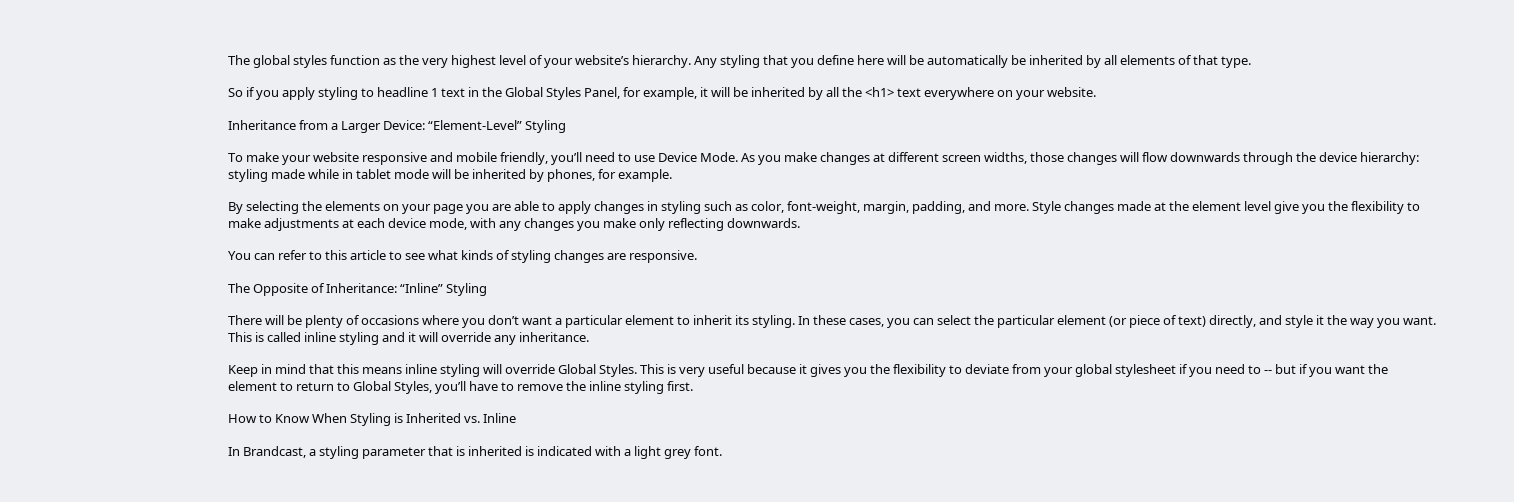The global styles function as the very highest level of your website’s hierarchy. Any styling that you define here will be automatically be inherited by all elements of that type.

So if you apply styling to headline 1 text in the Global Styles Panel, for example, it will be inherited by all the <h1> text everywhere on your website.

Inheritance from a Larger Device: “Element-Level” Styling

To make your website responsive and mobile friendly, you’ll need to use Device Mode. As you make changes at different screen widths, those changes will flow downwards through the device hierarchy: styling made while in tablet mode will be inherited by phones, for example.

By selecting the elements on your page you are able to apply changes in styling such as color, font-weight, margin, padding, and more. Style changes made at the element level give you the flexibility to make adjustments at each device mode, with any changes you make only reflecting downwards.

You can refer to this article to see what kinds of styling changes are responsive.

The Opposite of Inheritance: “Inline” Styling

There will be plenty of occasions where you don’t want a particular element to inherit its styling. In these cases, you can select the particular element (or piece of text) directly, and style it the way you want. This is called inline styling and it will override any inheritance.

Keep in mind that this means inline styling will override Global Styles. This is very useful because it gives you the flexibility to deviate from your global stylesheet if you need to -- but if you want the element to return to Global Styles, you’ll have to remove the inline styling first.

How to Know When Styling is Inherited vs. Inline

In Brandcast, a styling parameter that is inherited is indicated with a light grey font.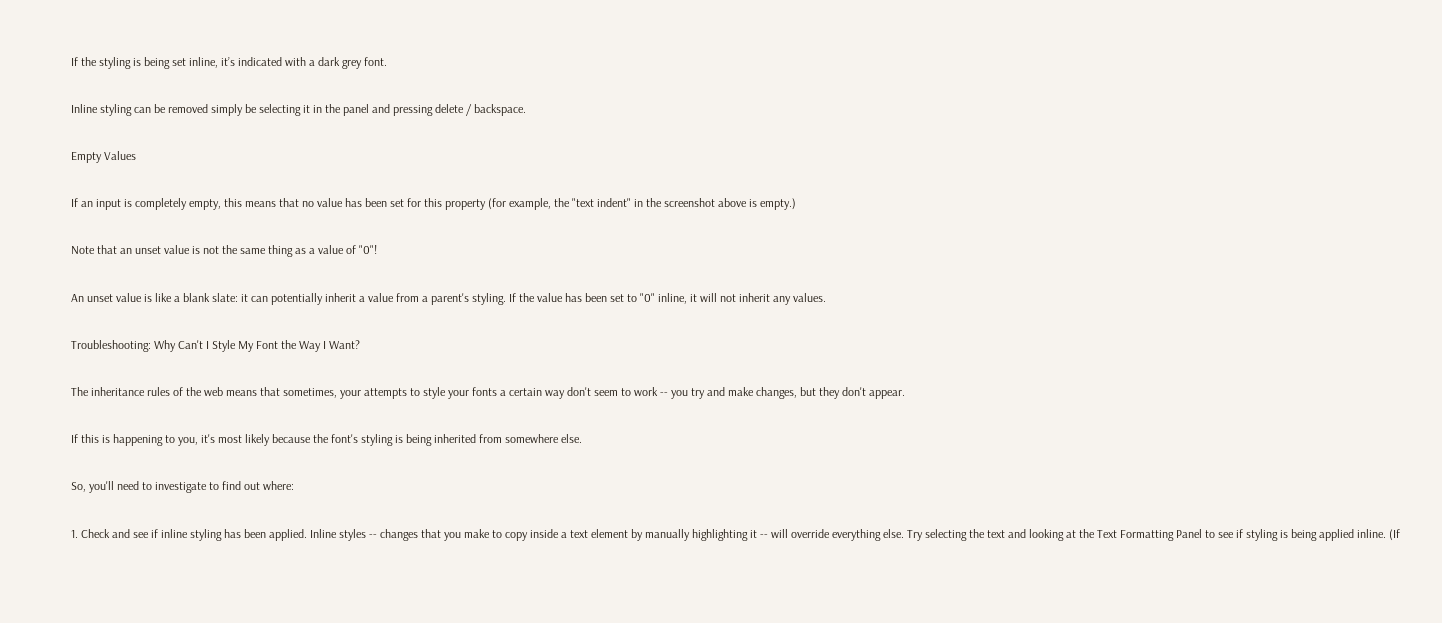If the styling is being set inline, it’s indicated with a dark grey font.

Inline styling can be removed simply be selecting it in the panel and pressing delete / backspace.

Empty Values

If an input is completely empty, this means that no value has been set for this property (for example, the "text indent" in the screenshot above is empty.)

Note that an unset value is not the same thing as a value of "0"!

An unset value is like a blank slate: it can potentially inherit a value from a parent's styling. If the value has been set to "0" inline, it will not inherit any values.

Troubleshooting: Why Can't I Style My Font the Way I Want?

The inheritance rules of the web means that sometimes, your attempts to style your fonts a certain way don't seem to work -- you try and make changes, but they don't appear.

If this is happening to you, it's most likely because the font's styling is being inherited from somewhere else.

So, you'll need to investigate to find out where:

1. Check and see if inline styling has been applied. Inline styles -- changes that you make to copy inside a text element by manually highlighting it -- will override everything else. Try selecting the text and looking at the Text Formatting Panel to see if styling is being applied inline. (If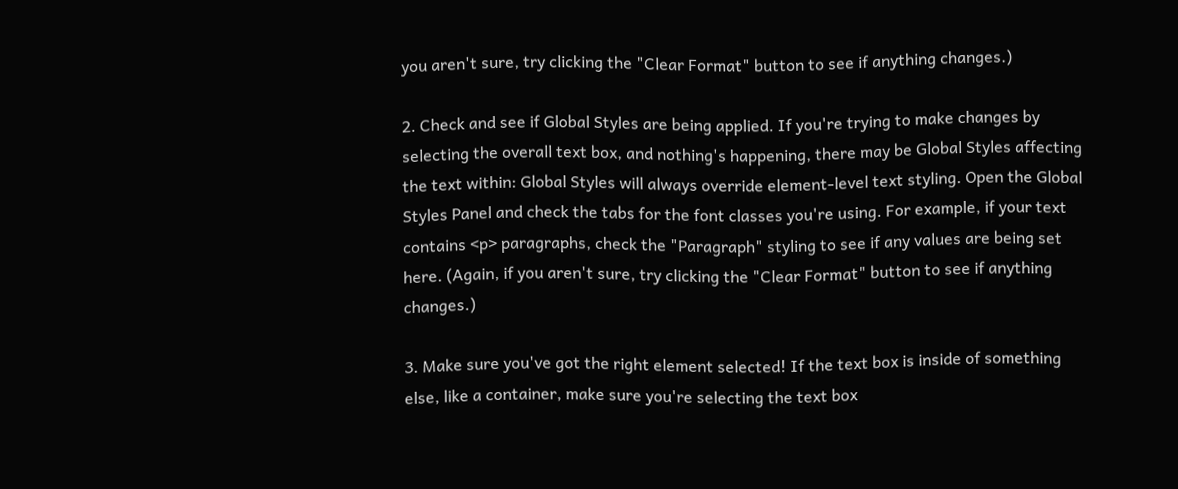you aren't sure, try clicking the "Clear Format" button to see if anything changes.)

2. Check and see if Global Styles are being applied. If you're trying to make changes by selecting the overall text box, and nothing's happening, there may be Global Styles affecting the text within: Global Styles will always override element-level text styling. Open the Global Styles Panel and check the tabs for the font classes you're using. For example, if your text contains <p> paragraphs, check the "Paragraph" styling to see if any values are being set here. (Again, if you aren't sure, try clicking the "Clear Format" button to see if anything changes.)

3. Make sure you've got the right element selected! If the text box is inside of something else, like a container, make sure you're selecting the text box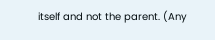itself and not the parent. (Any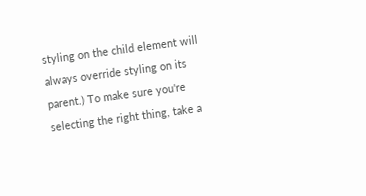styling on the child element will always override styling on its parent.) To make sure you're selecting the right thing, take a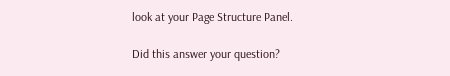look at your Page Structure Panel.

Did this answer your question?